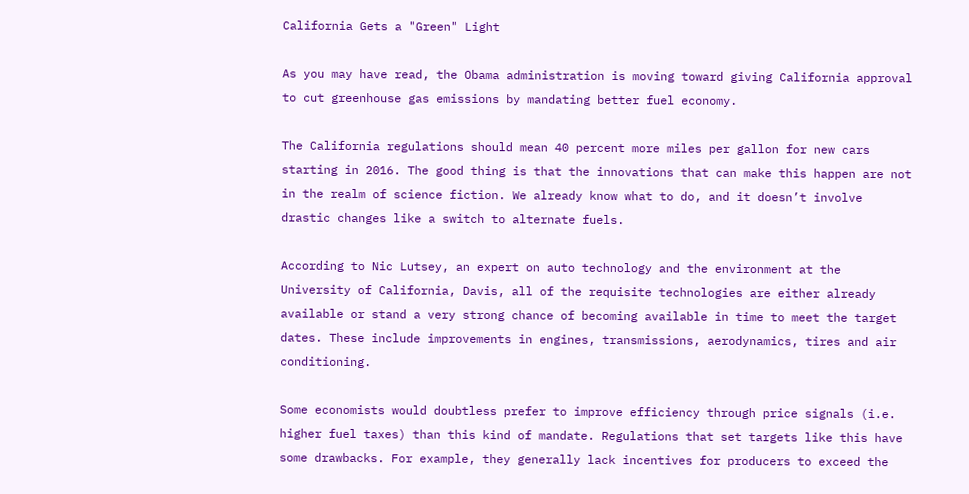California Gets a "Green" Light

As you may have read, the Obama administration is moving toward giving California approval to cut greenhouse gas emissions by mandating better fuel economy.

The California regulations should mean 40 percent more miles per gallon for new cars starting in 2016. The good thing is that the innovations that can make this happen are not in the realm of science fiction. We already know what to do, and it doesn’t involve drastic changes like a switch to alternate fuels.

According to Nic Lutsey, an expert on auto technology and the environment at the University of California, Davis, all of the requisite technologies are either already available or stand a very strong chance of becoming available in time to meet the target dates. These include improvements in engines, transmissions, aerodynamics, tires and air conditioning.

Some economists would doubtless prefer to improve efficiency through price signals (i.e. higher fuel taxes) than this kind of mandate. Regulations that set targets like this have some drawbacks. For example, they generally lack incentives for producers to exceed the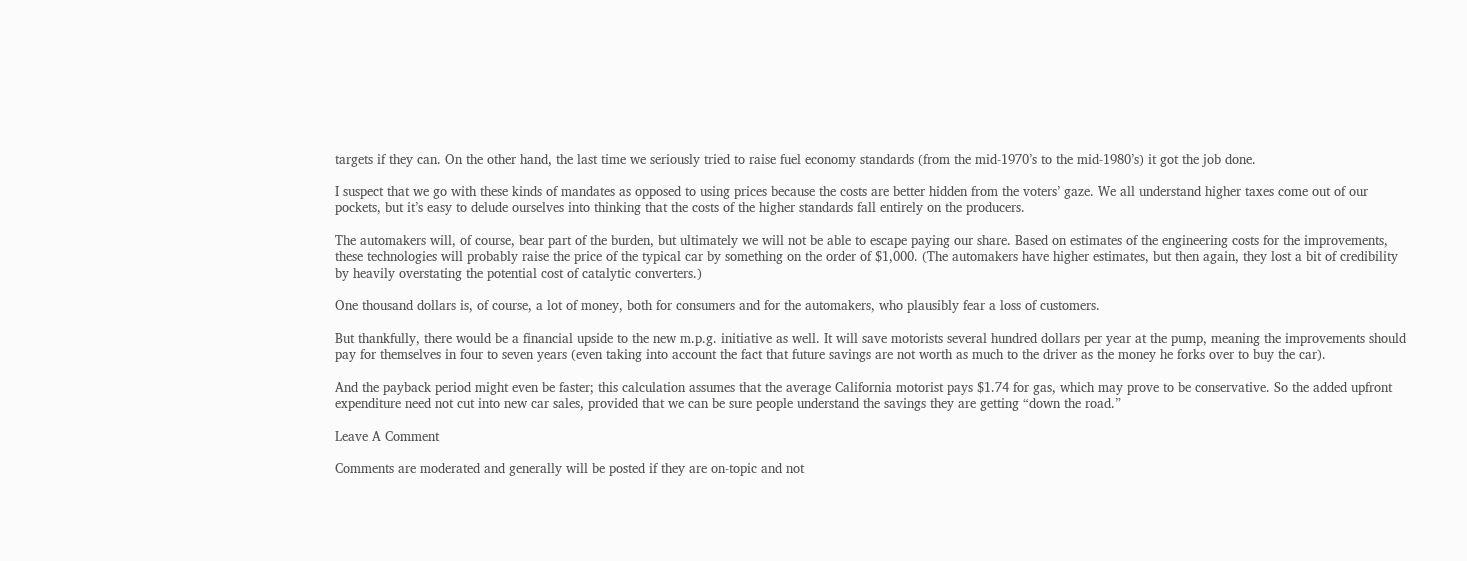targets if they can. On the other hand, the last time we seriously tried to raise fuel economy standards (from the mid-1970’s to the mid-1980’s) it got the job done.

I suspect that we go with these kinds of mandates as opposed to using prices because the costs are better hidden from the voters’ gaze. We all understand higher taxes come out of our pockets, but it’s easy to delude ourselves into thinking that the costs of the higher standards fall entirely on the producers.

The automakers will, of course, bear part of the burden, but ultimately we will not be able to escape paying our share. Based on estimates of the engineering costs for the improvements, these technologies will probably raise the price of the typical car by something on the order of $1,000. (The automakers have higher estimates, but then again, they lost a bit of credibility by heavily overstating the potential cost of catalytic converters.)

One thousand dollars is, of course, a lot of money, both for consumers and for the automakers, who plausibly fear a loss of customers.

But thankfully, there would be a financial upside to the new m.p.g. initiative as well. It will save motorists several hundred dollars per year at the pump, meaning the improvements should pay for themselves in four to seven years (even taking into account the fact that future savings are not worth as much to the driver as the money he forks over to buy the car).

And the payback period might even be faster; this calculation assumes that the average California motorist pays $1.74 for gas, which may prove to be conservative. So the added upfront expenditure need not cut into new car sales, provided that we can be sure people understand the savings they are getting “down the road.”

Leave A Comment

Comments are moderated and generally will be posted if they are on-topic and not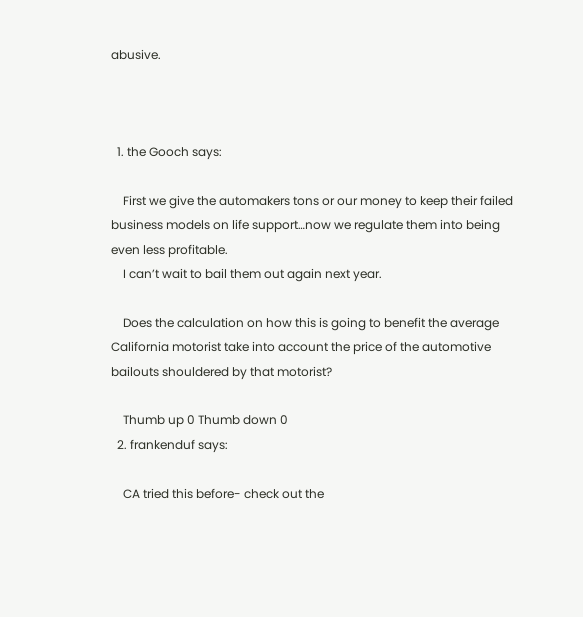abusive.



  1. the Gooch says:

    First we give the automakers tons or our money to keep their failed business models on life support…now we regulate them into being even less profitable.
    I can’t wait to bail them out again next year.

    Does the calculation on how this is going to benefit the average California motorist take into account the price of the automotive bailouts shouldered by that motorist?

    Thumb up 0 Thumb down 0
  2. frankenduf says:

    CA tried this before- check out the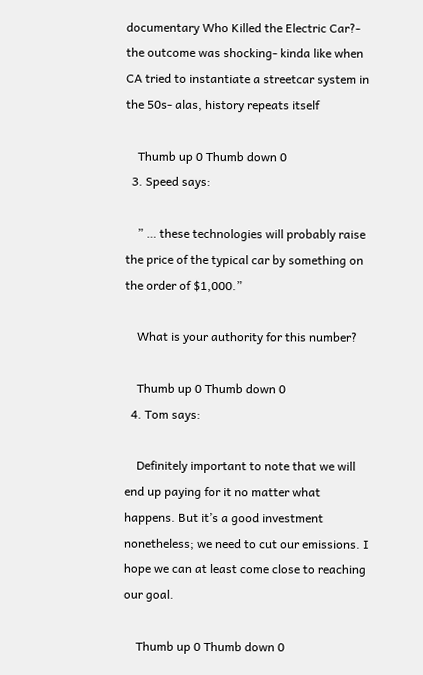documentary Who Killed the Electric Car?- the outcome was shocking- kinda like when CA tried to instantiate a streetcar system in the 50s- alas, history repeats itself

    Thumb up 0 Thumb down 0
  3. Speed says:

    ” … these technologies will probably raise the price of the typical car by something on the order of $1,000.”

    What is your authority for this number?

    Thumb up 0 Thumb down 0
  4. Tom says:

    Definitely important to note that we will end up paying for it no matter what happens. But it’s a good investment nonetheless; we need to cut our emissions. I hope we can at least come close to reaching our goal.

    Thumb up 0 Thumb down 0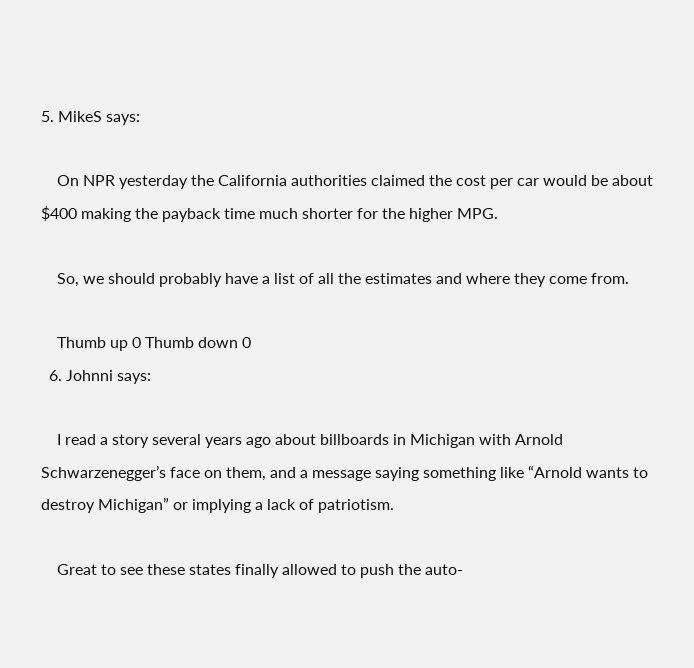5. MikeS says:

    On NPR yesterday the California authorities claimed the cost per car would be about $400 making the payback time much shorter for the higher MPG.

    So, we should probably have a list of all the estimates and where they come from.

    Thumb up 0 Thumb down 0
  6. Johnni says:

    I read a story several years ago about billboards in Michigan with Arnold Schwarzenegger’s face on them, and a message saying something like “Arnold wants to destroy Michigan” or implying a lack of patriotism.

    Great to see these states finally allowed to push the auto-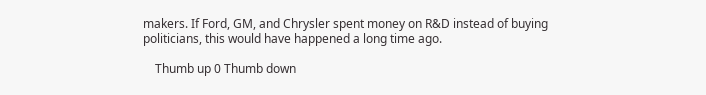makers. If Ford, GM, and Chrysler spent money on R&D instead of buying politicians, this would have happened a long time ago.

    Thumb up 0 Thumb down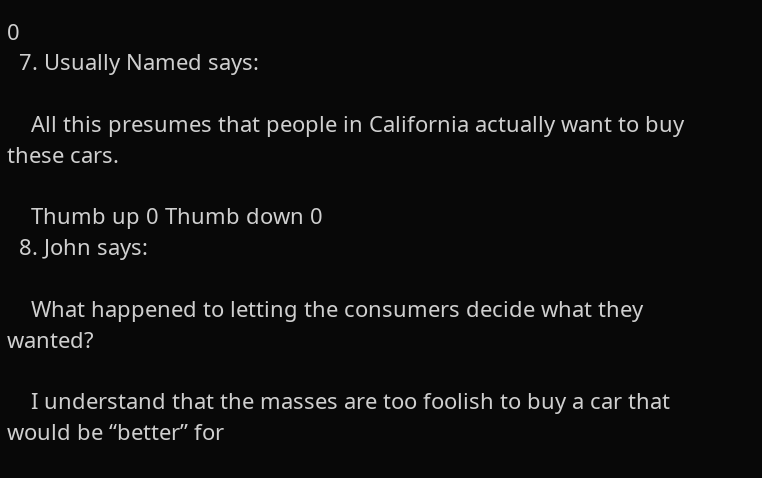0
  7. Usually Named says:

    All this presumes that people in California actually want to buy these cars.

    Thumb up 0 Thumb down 0
  8. John says:

    What happened to letting the consumers decide what they wanted?

    I understand that the masses are too foolish to buy a car that would be “better” for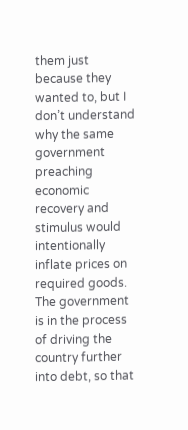them just because they wanted to, but I don’t understand why the same government preaching economic recovery and stimulus would intentionally inflate prices on required goods. The government is in the process of driving the country further into debt, so that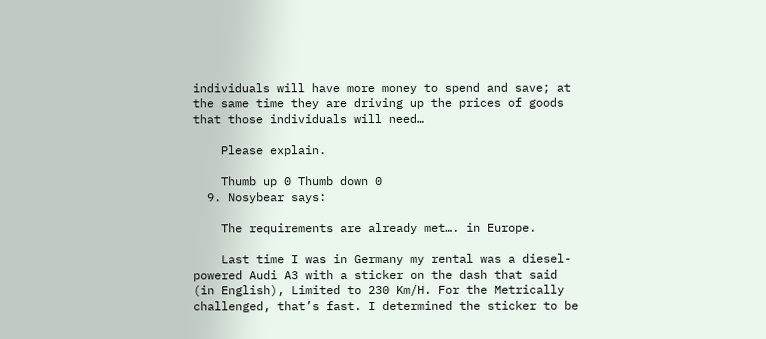individuals will have more money to spend and save; at the same time they are driving up the prices of goods that those individuals will need…

    Please explain.

    Thumb up 0 Thumb down 0
  9. Nosybear says:

    The requirements are already met…. in Europe.

    Last time I was in Germany my rental was a diesel-powered Audi A3 with a sticker on the dash that said (in English), Limited to 230 Km/H. For the Metrically challenged, that’s fast. I determined the sticker to be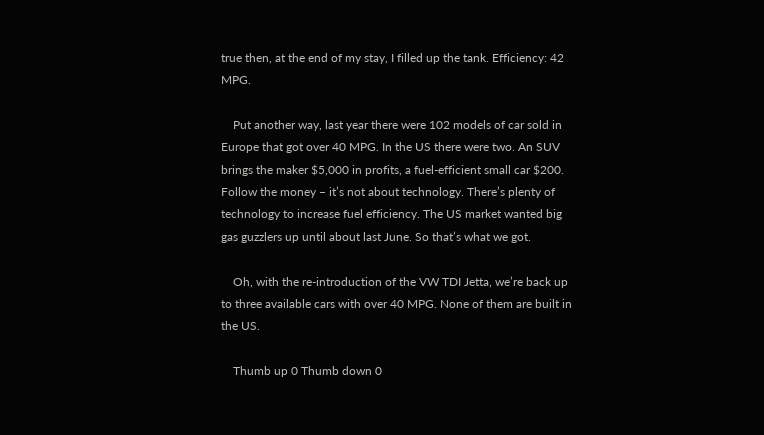true then, at the end of my stay, I filled up the tank. Efficiency: 42 MPG.

    Put another way, last year there were 102 models of car sold in Europe that got over 40 MPG. In the US there were two. An SUV brings the maker $5,000 in profits, a fuel-efficient small car $200. Follow the money – it’s not about technology. There’s plenty of technology to increase fuel efficiency. The US market wanted big gas guzzlers up until about last June. So that’s what we got.

    Oh, with the re-introduction of the VW TDI Jetta, we’re back up to three available cars with over 40 MPG. None of them are built in the US.

    Thumb up 0 Thumb down 0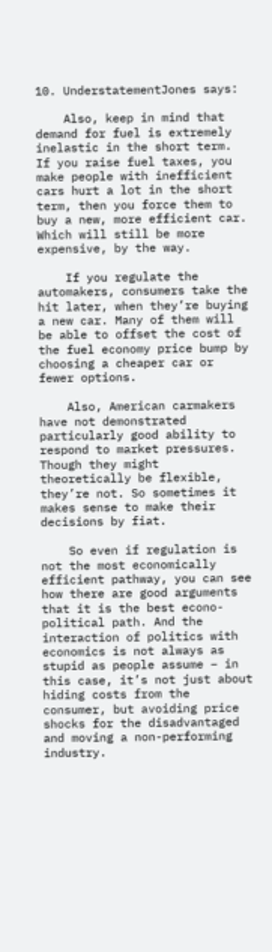10. UnderstatementJones says:

    Also, keep in mind that demand for fuel is extremely inelastic in the short term. If you raise fuel taxes, you make people with inefficient cars hurt a lot in the short term, then you force them to buy a new, more efficient car. Which will still be more expensive, by the way.

    If you regulate the automakers, consumers take the hit later, when they’re buying a new car. Many of them will be able to offset the cost of the fuel economy price bump by choosing a cheaper car or fewer options.

    Also, American carmakers have not demonstrated particularly good ability to respond to market pressures. Though they might theoretically be flexible, they’re not. So sometimes it makes sense to make their decisions by fiat.

    So even if regulation is not the most economically efficient pathway, you can see how there are good arguments that it is the best econo-political path. And the interaction of politics with economics is not always as stupid as people assume – in this case, it’s not just about hiding costs from the consumer, but avoiding price shocks for the disadvantaged and moving a non-performing industry.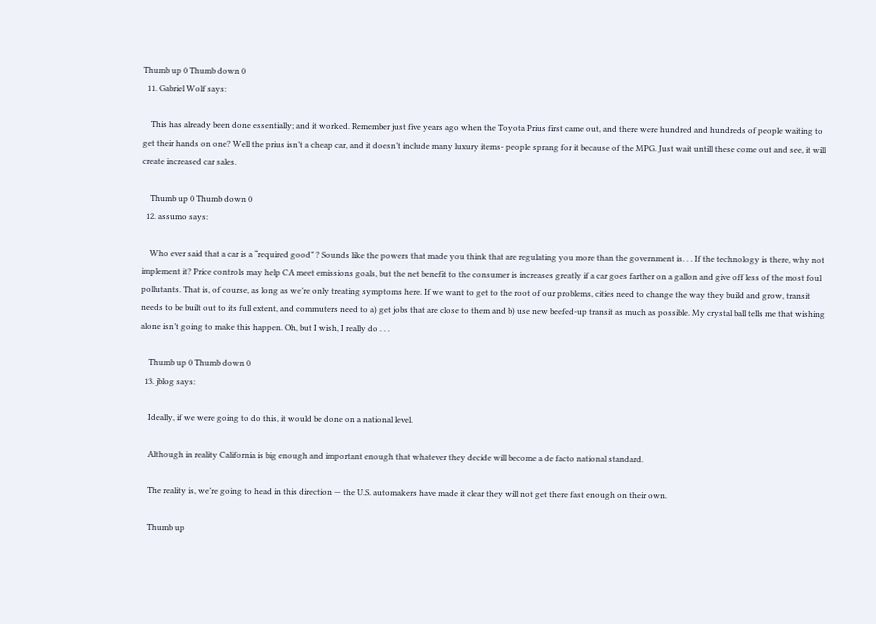Thumb up 0 Thumb down 0
  11. Gabriel Wolf says:

    This has already been done essentially; and it worked. Remember just five years ago when the Toyota Prius first came out, and there were hundred and hundreds of people waiting to get their hands on one? Well the prius isn’t a cheap car, and it doesn’t include many luxury items- people sprang for it because of the MPG. Just wait untill these come out and see, it will create increased car sales.

    Thumb up 0 Thumb down 0
  12. assumo says:

    Who ever said that a car is a “required good” ? Sounds like the powers that made you think that are regulating you more than the government is. . . If the technology is there, why not implement it? Price controls may help CA meet emissions goals, but the net benefit to the consumer is increases greatly if a car goes farther on a gallon and give off less of the most foul pollutants. That is, of course, as long as we’re only treating symptoms here. If we want to get to the root of our problems, cities need to change the way they build and grow, transit needs to be built out to its full extent, and commuters need to a) get jobs that are close to them and b) use new beefed-up transit as much as possible. My crystal ball tells me that wishing alone isn’t going to make this happen. Oh, but I wish, I really do . . .

    Thumb up 0 Thumb down 0
  13. jblog says:

    Ideally, if we were going to do this, it would be done on a national level.

    Although in reality California is big enough and important enough that whatever they decide will become a de facto national standard.

    The reality is, we’re going to head in this direction — the U.S. automakers have made it clear they will not get there fast enough on their own.

    Thumb up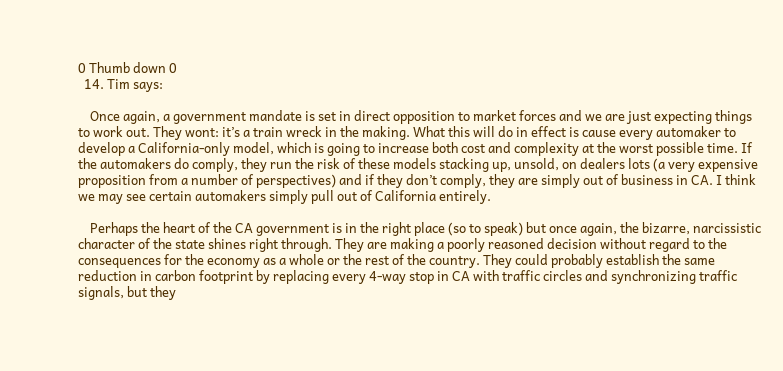0 Thumb down 0
  14. Tim says:

    Once again, a government mandate is set in direct opposition to market forces and we are just expecting things to work out. They wont: it’s a train wreck in the making. What this will do in effect is cause every automaker to develop a California-only model, which is going to increase both cost and complexity at the worst possible time. If the automakers do comply, they run the risk of these models stacking up, unsold, on dealers lots (a very expensive proposition from a number of perspectives) and if they don’t comply, they are simply out of business in CA. I think we may see certain automakers simply pull out of California entirely.

    Perhaps the heart of the CA government is in the right place (so to speak) but once again, the bizarre, narcissistic character of the state shines right through. They are making a poorly reasoned decision without regard to the consequences for the economy as a whole or the rest of the country. They could probably establish the same reduction in carbon footprint by replacing every 4-way stop in CA with traffic circles and synchronizing traffic signals, but they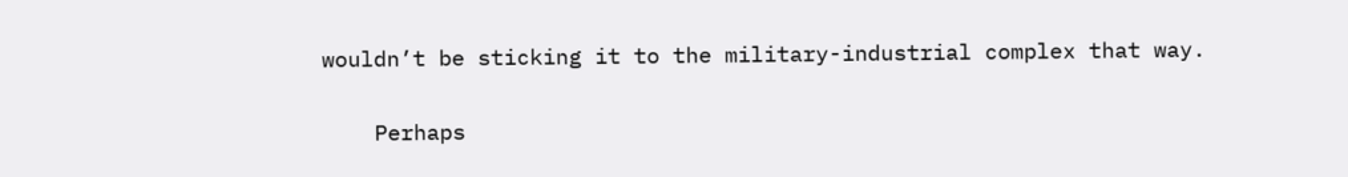wouldn’t be sticking it to the military-industrial complex that way.

    Perhaps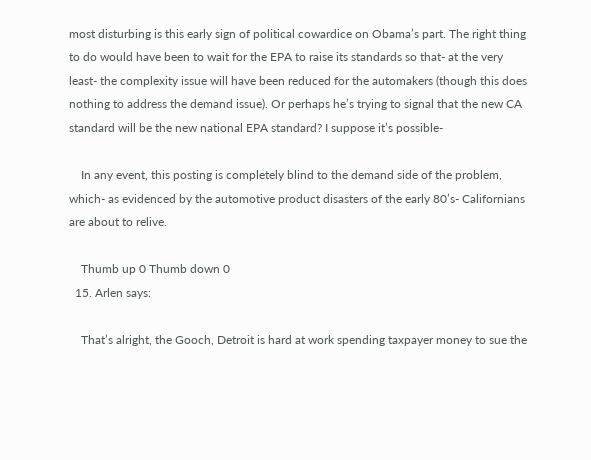most disturbing is this early sign of political cowardice on Obama’s part. The right thing to do would have been to wait for the EPA to raise its standards so that- at the very least- the complexity issue will have been reduced for the automakers (though this does nothing to address the demand issue). Or perhaps he’s trying to signal that the new CA standard will be the new national EPA standard? I suppose it’s possible-

    In any event, this posting is completely blind to the demand side of the problem, which- as evidenced by the automotive product disasters of the early 80’s- Californians are about to relive.

    Thumb up 0 Thumb down 0
  15. Arlen says:

    That’s alright, the Gooch, Detroit is hard at work spending taxpayer money to sue the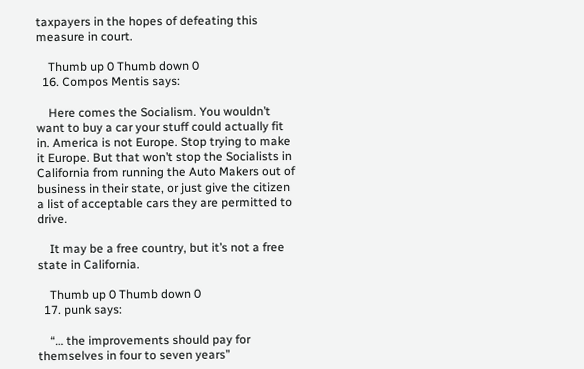taxpayers in the hopes of defeating this measure in court.

    Thumb up 0 Thumb down 0
  16. Compos Mentis says:

    Here comes the Socialism. You wouldn’t want to buy a car your stuff could actually fit in. America is not Europe. Stop trying to make it Europe. But that won’t stop the Socialists in California from running the Auto Makers out of business in their state, or just give the citizen a list of acceptable cars they are permitted to drive.

    It may be a free country, but it’s not a free state in California.

    Thumb up 0 Thumb down 0
  17. punk says:

    “… the improvements should pay for themselves in four to seven years”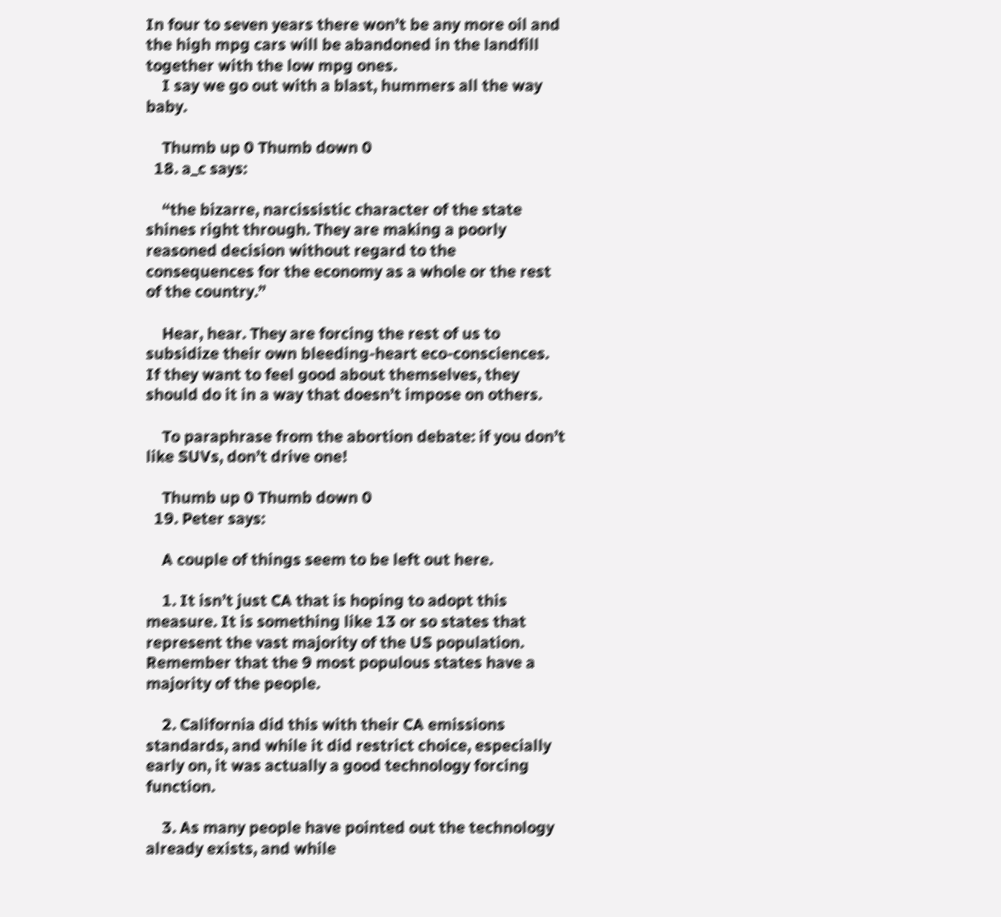In four to seven years there won’t be any more oil and the high mpg cars will be abandoned in the landfill together with the low mpg ones.
    I say we go out with a blast, hummers all the way baby.

    Thumb up 0 Thumb down 0
  18. a_c says:

    “the bizarre, narcissistic character of the state shines right through. They are making a poorly reasoned decision without regard to the consequences for the economy as a whole or the rest of the country.”

    Hear, hear. They are forcing the rest of us to subsidize their own bleeding-heart eco-consciences. If they want to feel good about themselves, they should do it in a way that doesn’t impose on others.

    To paraphrase from the abortion debate: if you don’t like SUVs, don’t drive one!

    Thumb up 0 Thumb down 0
  19. Peter says:

    A couple of things seem to be left out here.

    1. It isn’t just CA that is hoping to adopt this measure. It is something like 13 or so states that represent the vast majority of the US population. Remember that the 9 most populous states have a majority of the people.

    2. California did this with their CA emissions standards, and while it did restrict choice, especially early on, it was actually a good technology forcing function.

    3. As many people have pointed out the technology already exists, and while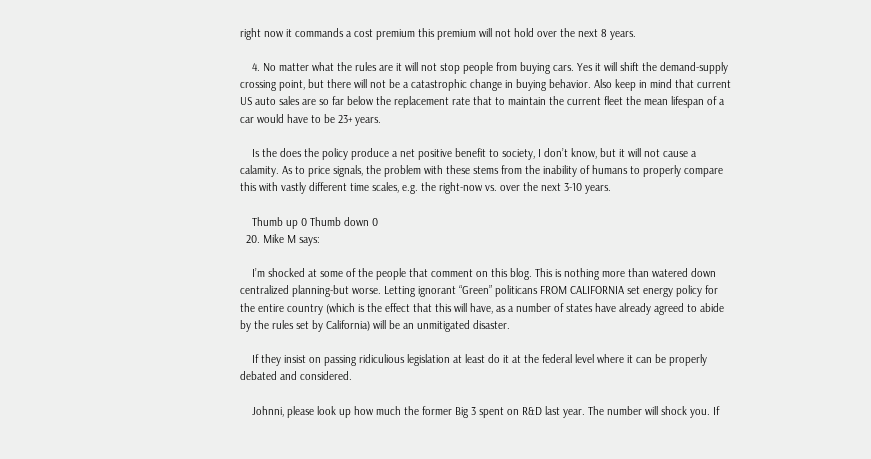right now it commands a cost premium this premium will not hold over the next 8 years.

    4. No matter what the rules are it will not stop people from buying cars. Yes it will shift the demand-supply crossing point, but there will not be a catastrophic change in buying behavior. Also keep in mind that current US auto sales are so far below the replacement rate that to maintain the current fleet the mean lifespan of a car would have to be 23+ years.

    Is the does the policy produce a net positive benefit to society, I don’t know, but it will not cause a calamity. As to price signals, the problem with these stems from the inability of humans to properly compare this with vastly different time scales, e.g. the right-now vs. over the next 3-10 years.

    Thumb up 0 Thumb down 0
  20. Mike M says:

    I’m shocked at some of the people that comment on this blog. This is nothing more than watered down centralized planning-but worse. Letting ignorant “Green” politicans FROM CALIFORNIA set energy policy for the entire country (which is the effect that this will have, as a number of states have already agreed to abide by the rules set by California) will be an unmitigated disaster.

    If they insist on passing ridiculious legislation at least do it at the federal level where it can be properly debated and considered.

    Johnni, please look up how much the former Big 3 spent on R&D last year. The number will shock you. If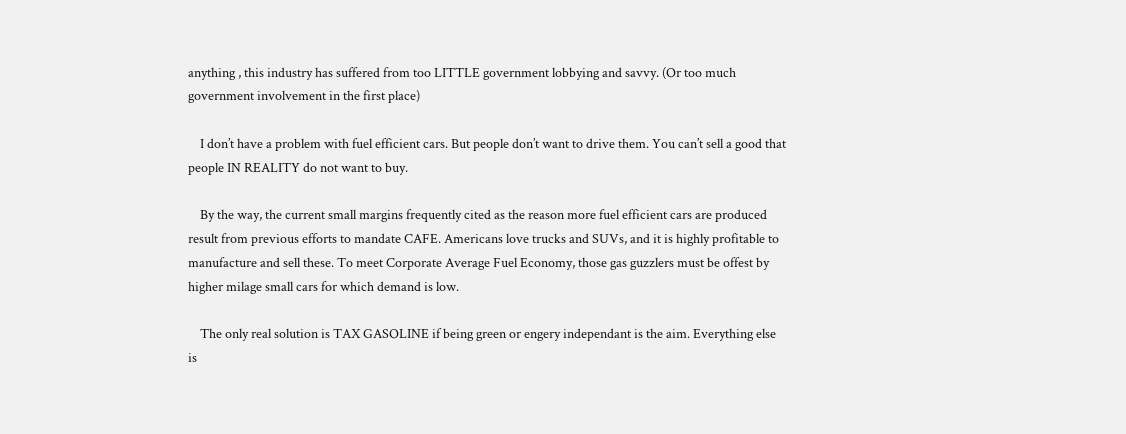anything , this industry has suffered from too LITTLE government lobbying and savvy. (Or too much government involvement in the first place)

    I don’t have a problem with fuel efficient cars. But people don’t want to drive them. You can’t sell a good that people IN REALITY do not want to buy.

    By the way, the current small margins frequently cited as the reason more fuel efficient cars are produced result from previous efforts to mandate CAFE. Americans love trucks and SUVs, and it is highly profitable to manufacture and sell these. To meet Corporate Average Fuel Economy, those gas guzzlers must be offest by higher milage small cars for which demand is low.

    The only real solution is TAX GASOLINE if being green or engery independant is the aim. Everything else is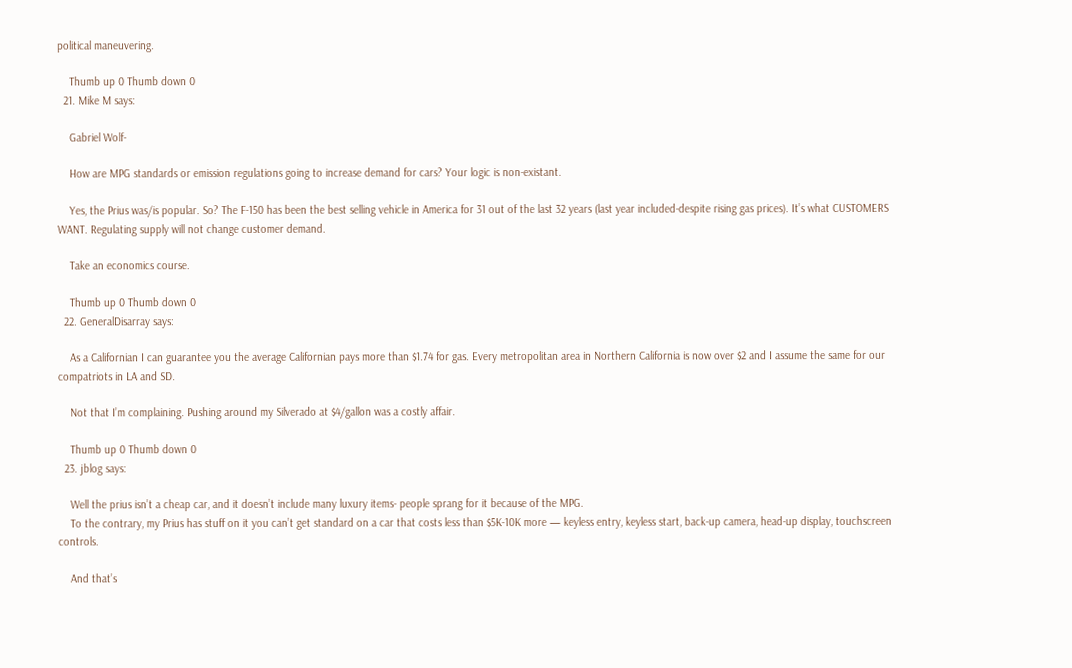political maneuvering.

    Thumb up 0 Thumb down 0
  21. Mike M says:

    Gabriel Wolf-

    How are MPG standards or emission regulations going to increase demand for cars? Your logic is non-existant.

    Yes, the Prius was/is popular. So? The F-150 has been the best selling vehicle in America for 31 out of the last 32 years (last year included-despite rising gas prices). It’s what CUSTOMERS WANT. Regulating supply will not change customer demand.

    Take an economics course.

    Thumb up 0 Thumb down 0
  22. GeneralDisarray says:

    As a Californian I can guarantee you the average Californian pays more than $1.74 for gas. Every metropolitan area in Northern California is now over $2 and I assume the same for our compatriots in LA and SD.

    Not that I’m complaining. Pushing around my Silverado at $4/gallon was a costly affair.

    Thumb up 0 Thumb down 0
  23. jblog says:

    Well the prius isn’t a cheap car, and it doesn’t include many luxury items- people sprang for it because of the MPG.
    To the contrary, my Prius has stuff on it you can’t get standard on a car that costs less than $5K-10K more — keyless entry, keyless start, back-up camera, head-up display, touchscreen controls.

    And that’s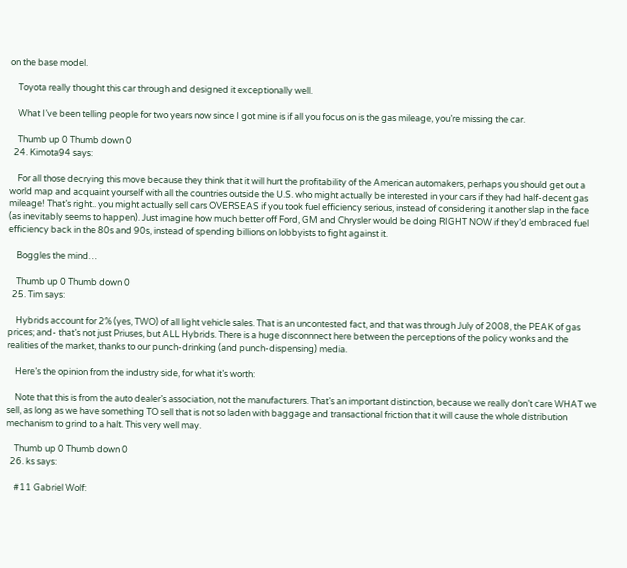on the base model.

    Toyota really thought this car through and designed it exceptionally well.

    What I’ve been telling people for two years now since I got mine is if all you focus on is the gas mileage, you’re missing the car.

    Thumb up 0 Thumb down 0
  24. Kimota94 says:

    For all those decrying this move because they think that it will hurt the profitability of the American automakers, perhaps you should get out a world map and acquaint yourself with all the countries outside the U.S. who might actually be interested in your cars if they had half-decent gas mileage! That’s right.. you might actually sell cars OVERSEAS if you took fuel efficiency serious, instead of considering it another slap in the face (as inevitably seems to happen). Just imagine how much better off Ford, GM and Chrysler would be doing RIGHT NOW if they’d embraced fuel efficiency back in the 80s and 90s, instead of spending billions on lobbyists to fight against it.

    Boggles the mind…

    Thumb up 0 Thumb down 0
  25. Tim says:

    Hybrids account for 2% (yes, TWO) of all light vehicle sales. That is an uncontested fact, and that was through July of 2008, the PEAK of gas prices; and- that’s not just Priuses, but ALL Hybrids. There is a huge disconnnect here between the perceptions of the policy wonks and the realities of the market, thanks to our punch-drinking (and punch-dispensing) media.

    Here’s the opinion from the industry side, for what it’s worth:

    Note that this is from the auto dealer’s association, not the manufacturers. That’s an important distinction, because we really don’t care WHAT we sell, as long as we have something TO sell that is not so laden with baggage and transactional friction that it will cause the whole distribution mechanism to grind to a halt. This very well may.

    Thumb up 0 Thumb down 0
  26. ks says:

    #11 Gabriel Wolf: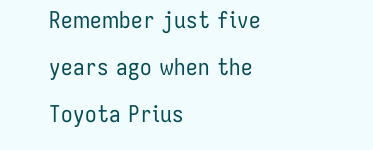Remember just five years ago when the Toyota Prius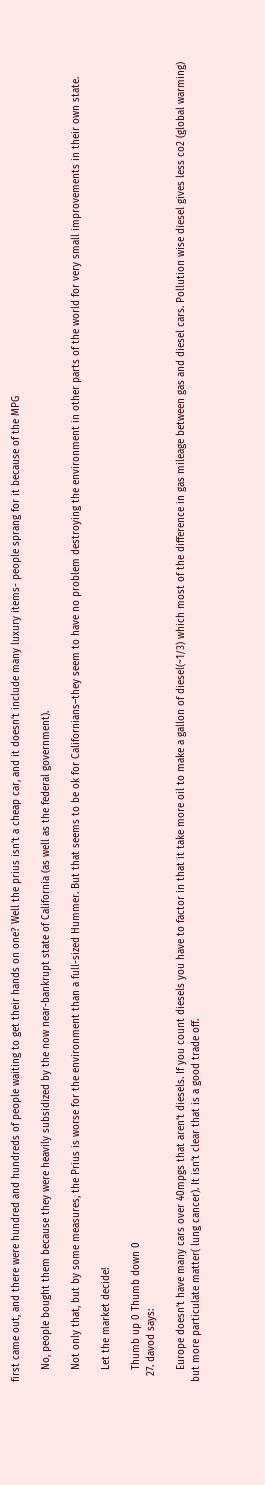first came out, and there were hundred and hundreds of people waiting to get their hands on one? Well the prius isn’t a cheap car, and it doesn’t include many luxury items- people sprang for it because of the MPG

    No, people bought them because they were heavily subsidized by the now near-bankrupt state of California (as well as the federal government).

    Not only that, but by some measures, the Prius is worse for the environment than a full-sized Hummer. But that seems to be ok for Californians–they seem to have no problem destroying the environment in other parts of the world for very small improvements in their own state.

    Let the market decide!

    Thumb up 0 Thumb down 0
  27. davod says:

    Europe doesn’t have many cars over 40mpgs that aren’t diesels. If you count diesels you have to factor in that it take more oil to make a gallon of diesel(~1/3) which most of the difference in gas mileage between gas and diesel cars. Pollution wise diesel gives less co2 (global warming) but more particulate matter( lung cancer). It isn’t clear that is a good trade off.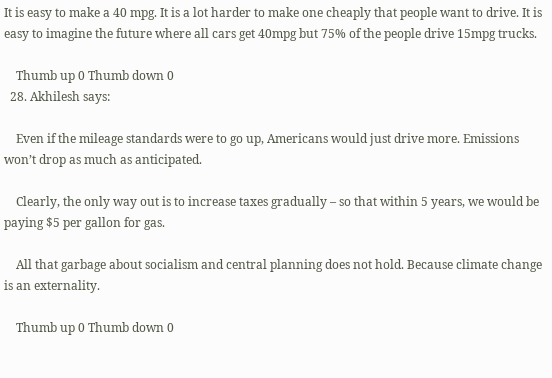It is easy to make a 40 mpg. It is a lot harder to make one cheaply that people want to drive. It is easy to imagine the future where all cars get 40mpg but 75% of the people drive 15mpg trucks.

    Thumb up 0 Thumb down 0
  28. Akhilesh says:

    Even if the mileage standards were to go up, Americans would just drive more. Emissions won’t drop as much as anticipated.

    Clearly, the only way out is to increase taxes gradually – so that within 5 years, we would be paying $5 per gallon for gas.

    All that garbage about socialism and central planning does not hold. Because climate change is an externality.

    Thumb up 0 Thumb down 0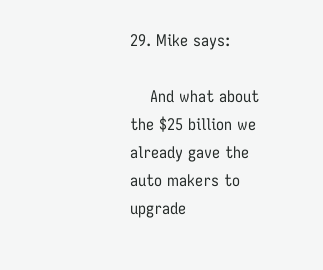29. Mike says:

    And what about the $25 billion we already gave the auto makers to upgrade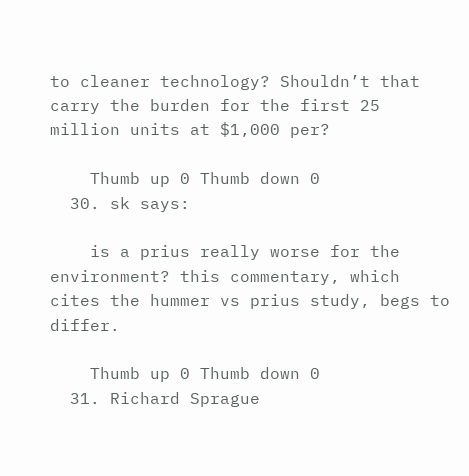to cleaner technology? Shouldn’t that carry the burden for the first 25 million units at $1,000 per?

    Thumb up 0 Thumb down 0
  30. sk says:

    is a prius really worse for the environment? this commentary, which cites the hummer vs prius study, begs to differ.

    Thumb up 0 Thumb down 0
  31. Richard Sprague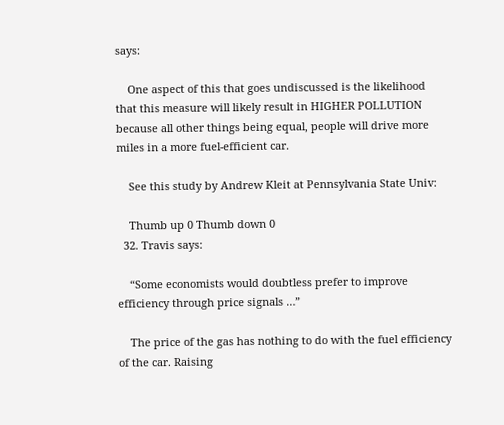says:

    One aspect of this that goes undiscussed is the likelihood that this measure will likely result in HIGHER POLLUTION because all other things being equal, people will drive more miles in a more fuel-efficient car.

    See this study by Andrew Kleit at Pennsylvania State Univ:

    Thumb up 0 Thumb down 0
  32. Travis says:

    “Some economists would doubtless prefer to improve efficiency through price signals …”

    The price of the gas has nothing to do with the fuel efficiency of the car. Raising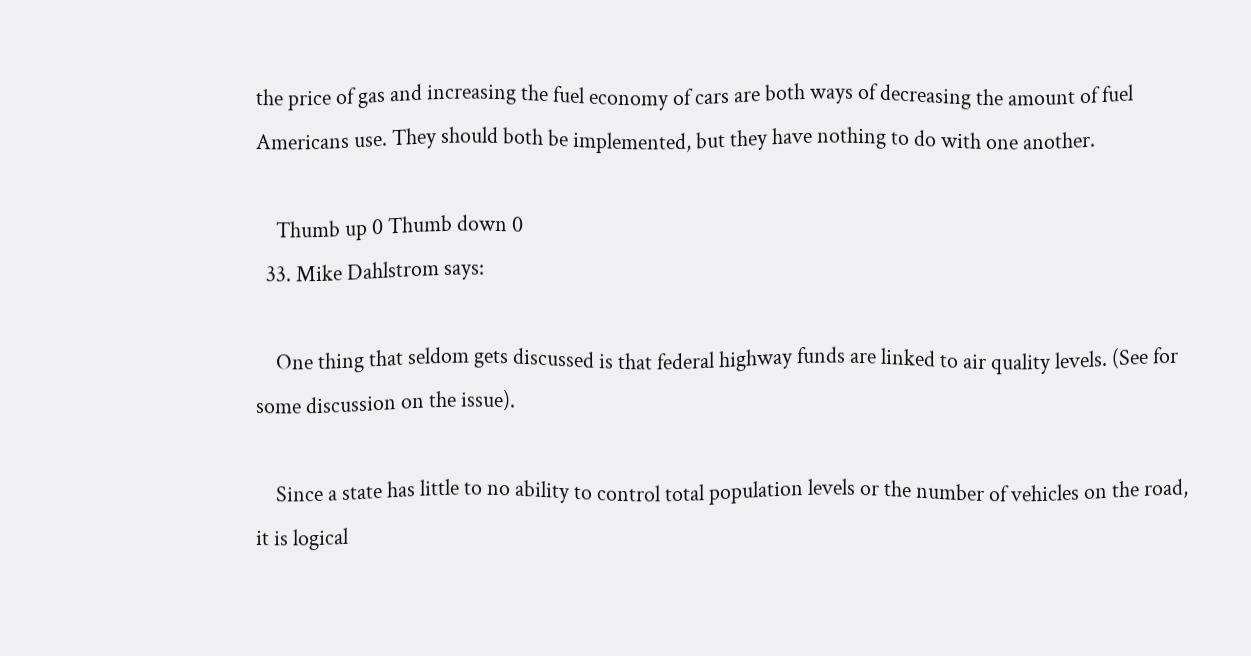the price of gas and increasing the fuel economy of cars are both ways of decreasing the amount of fuel Americans use. They should both be implemented, but they have nothing to do with one another.

    Thumb up 0 Thumb down 0
  33. Mike Dahlstrom says:

    One thing that seldom gets discussed is that federal highway funds are linked to air quality levels. (See for some discussion on the issue).

    Since a state has little to no ability to control total population levels or the number of vehicles on the road, it is logical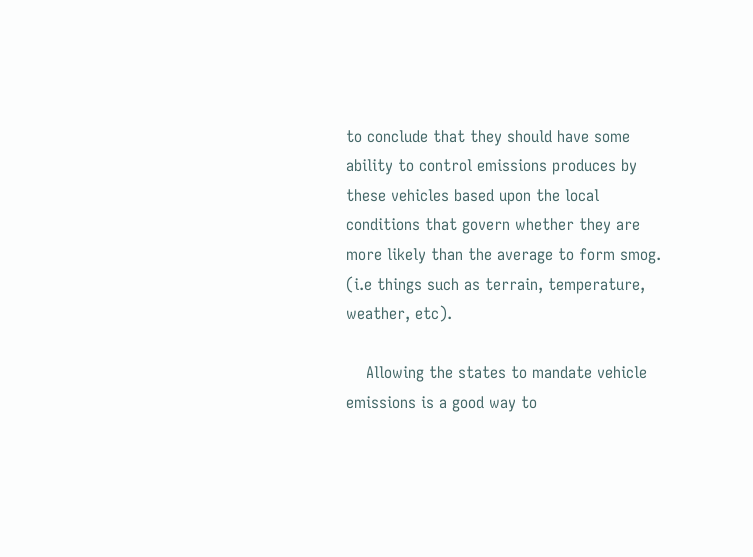to conclude that they should have some ability to control emissions produces by these vehicles based upon the local conditions that govern whether they are more likely than the average to form smog. (i.e things such as terrain, temperature, weather, etc).

    Allowing the states to mandate vehicle emissions is a good way to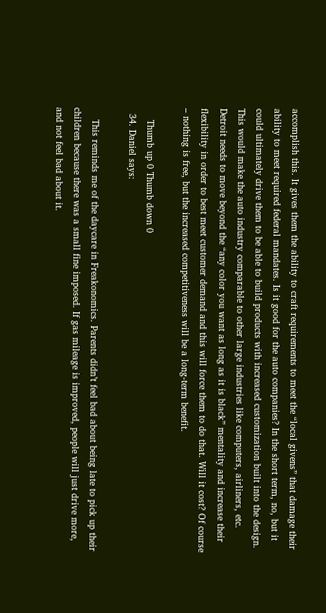accomplish this. It gives them the ability to craft requirements to meet the “local givens” that damage their ability to meet required federal mandates. Is it good for the auto companies? In the short term, no, but it could ultimately drive them to be able to build products with increased customization built into the design. This would make the auto industry comparable to other large industries like computers, airliners, etc. Detroit needs to move beyond the “any color you want as long as it is black” mentality and increase their flexibility in order to best meet customer demand and this will force them to do that. Will it cost? Of course – nothing is free, but the increased competitiveness will be a long-term benefit.

    Thumb up 0 Thumb down 0
  34. Daniel says:

    This reminds me of the daycare in Freakonomics. Parents didn’t feel bad about being late to pick up their children because there was a small fine imposed. If gas mileage is improved, people will just drive more, and not feel bad about it.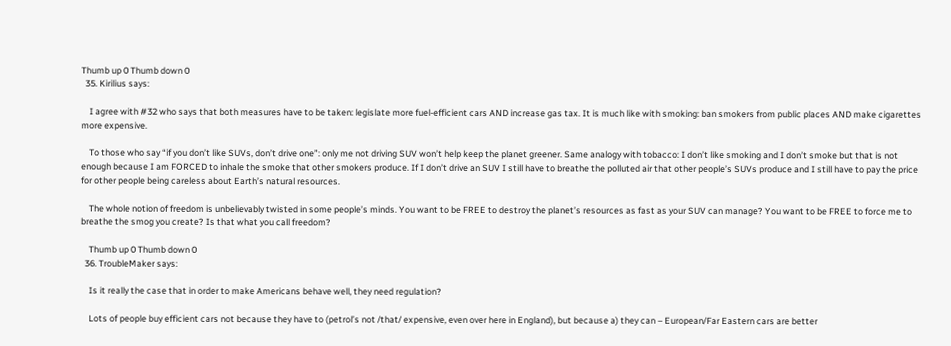Thumb up 0 Thumb down 0
  35. Kirilius says:

    I agree with #32 who says that both measures have to be taken: legislate more fuel-efficient cars AND increase gas tax. It is much like with smoking: ban smokers from public places AND make cigarettes more expensive.

    To those who say “if you don’t like SUVs, don’t drive one”: only me not driving SUV won’t help keep the planet greener. Same analogy with tobacco: I don’t like smoking and I don’t smoke but that is not enough because I am FORCED to inhale the smoke that other smokers produce. If I don’t drive an SUV I still have to breathe the polluted air that other people’s SUVs produce and I still have to pay the price for other people being careless about Earth’s natural resources.

    The whole notion of freedom is unbelievably twisted in some people’s minds. You want to be FREE to destroy the planet’s resources as fast as your SUV can manage? You want to be FREE to force me to breathe the smog you create? Is that what you call freedom?

    Thumb up 0 Thumb down 0
  36. TroubleMaker says:

    Is it really the case that in order to make Americans behave well, they need regulation?

    Lots of people buy efficient cars not because they have to (petrol’s not /that/ expensive, even over here in England), but because a) they can – European/Far Eastern cars are better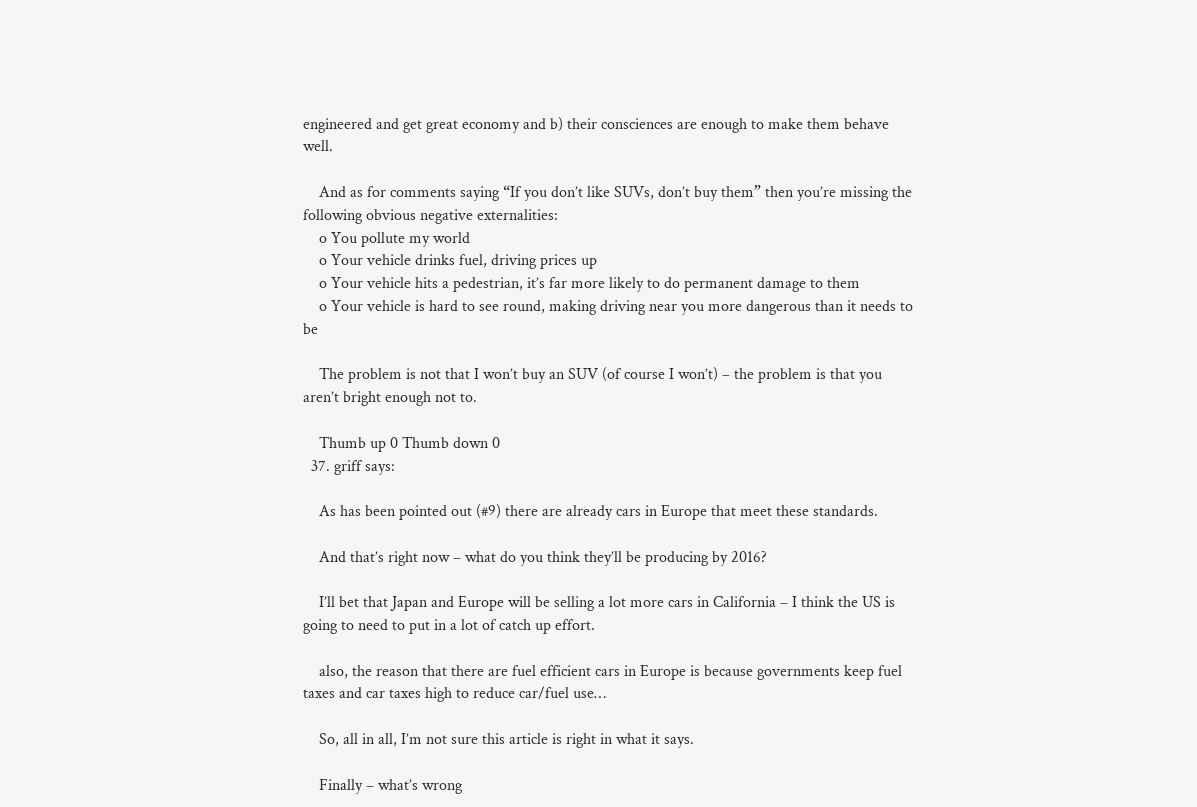engineered and get great economy and b) their consciences are enough to make them behave well.

    And as for comments saying “If you don’t like SUVs, don’t buy them” then you’re missing the following obvious negative externalities:
    o You pollute my world
    o Your vehicle drinks fuel, driving prices up
    o Your vehicle hits a pedestrian, it’s far more likely to do permanent damage to them
    o Your vehicle is hard to see round, making driving near you more dangerous than it needs to be

    The problem is not that I won’t buy an SUV (of course I won’t) – the problem is that you aren’t bright enough not to.

    Thumb up 0 Thumb down 0
  37. griff says:

    As has been pointed out (#9) there are already cars in Europe that meet these standards.

    And that’s right now – what do you think they’ll be producing by 2016?

    I’ll bet that Japan and Europe will be selling a lot more cars in California – I think the US is going to need to put in a lot of catch up effort.

    also, the reason that there are fuel efficient cars in Europe is because governments keep fuel taxes and car taxes high to reduce car/fuel use…

    So, all in all, I’m not sure this article is right in what it says.

    Finally – what’s wrong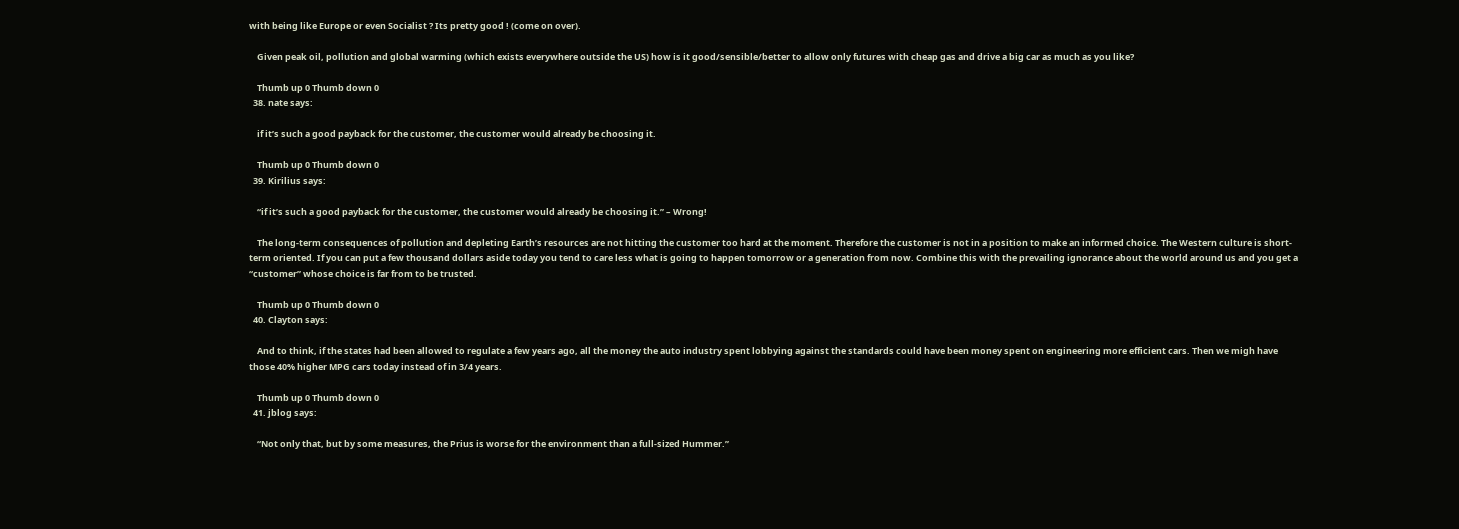with being like Europe or even Socialist ? Its pretty good ! (come on over).

    Given peak oil, pollution and global warming (which exists everywhere outside the US) how is it good/sensible/better to allow only futures with cheap gas and drive a big car as much as you like?

    Thumb up 0 Thumb down 0
  38. nate says:

    if it’s such a good payback for the customer, the customer would already be choosing it.

    Thumb up 0 Thumb down 0
  39. Kirilius says:

    “if it’s such a good payback for the customer, the customer would already be choosing it.” – Wrong!

    The long-term consequences of pollution and depleting Earth’s resources are not hitting the customer too hard at the moment. Therefore the customer is not in a position to make an informed choice. The Western culture is short-term oriented. If you can put a few thousand dollars aside today you tend to care less what is going to happen tomorrow or a generation from now. Combine this with the prevailing ignorance about the world around us and you get a “customer” whose choice is far from to be trusted.

    Thumb up 0 Thumb down 0
  40. Clayton says:

    And to think, if the states had been allowed to regulate a few years ago, all the money the auto industry spent lobbying against the standards could have been money spent on engineering more efficient cars. Then we migh have those 40% higher MPG cars today instead of in 3/4 years.

    Thumb up 0 Thumb down 0
  41. jblog says:

    “Not only that, but by some measures, the Prius is worse for the environment than a full-sized Hummer.”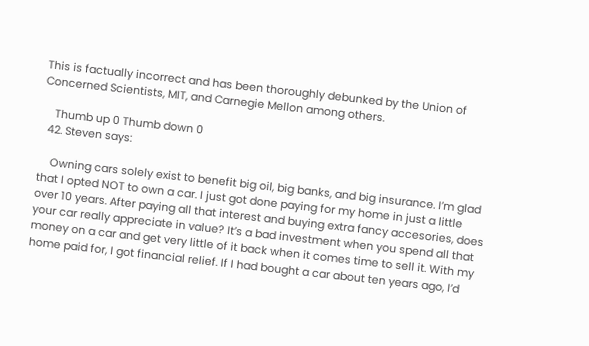This is factually incorrect and has been thoroughly debunked by the Union of Concerned Scientists, MIT, and Carnegie Mellon among others.

    Thumb up 0 Thumb down 0
  42. Steven says:

    Owning cars solely exist to benefit big oil, big banks, and big insurance. I’m glad that I opted NOT to own a car. I just got done paying for my home in just a little over 10 years. After paying all that interest and buying extra fancy accesories, does your car really appreciate in value? It’s a bad investment when you spend all that money on a car and get very little of it back when it comes time to sell it. With my home paid for, I got financial relief. If I had bought a car about ten years ago, I’d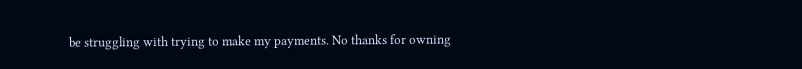be struggling with trying to make my payments. No thanks for owning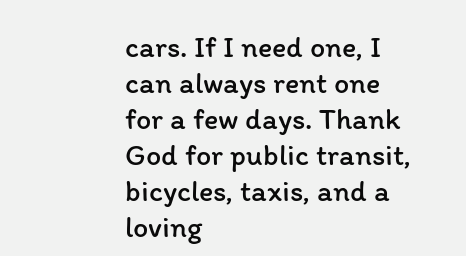cars. If I need one, I can always rent one for a few days. Thank God for public transit, bicycles, taxis, and a loving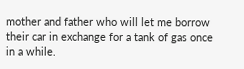mother and father who will let me borrow their car in exchange for a tank of gas once in a while.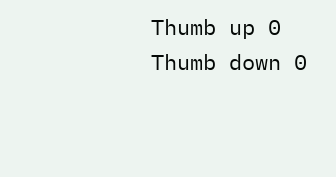Thumb up 0 Thumb down 0